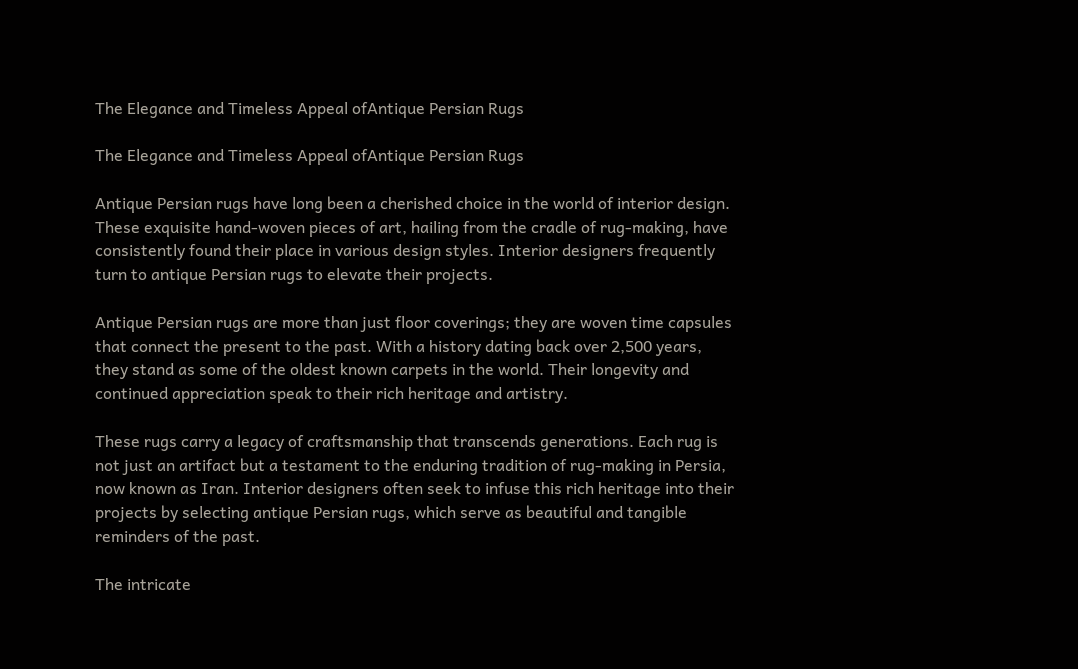The Elegance and Timeless Appeal ofAntique Persian Rugs

The Elegance and Timeless Appeal ofAntique Persian Rugs

Antique Persian rugs have long been a cherished choice in the world of interior design. These exquisite hand-woven pieces of art, hailing from the cradle of rug-making, have consistently found their place in various design styles. Interior designers frequently turn to antique Persian rugs to elevate their projects.

Antique Persian rugs are more than just floor coverings; they are woven time capsules that connect the present to the past. With a history dating back over 2,500 years, they stand as some of the oldest known carpets in the world. Their longevity and continued appreciation speak to their rich heritage and artistry.

These rugs carry a legacy of craftsmanship that transcends generations. Each rug is not just an artifact but a testament to the enduring tradition of rug-making in Persia, now known as Iran. Interior designers often seek to infuse this rich heritage into their projects by selecting antique Persian rugs, which serve as beautiful and tangible reminders of the past.

The intricate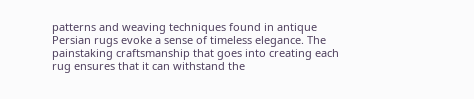patterns and weaving techniques found in antique Persian rugs evoke a sense of timeless elegance. The painstaking craftsmanship that goes into creating each rug ensures that it can withstand the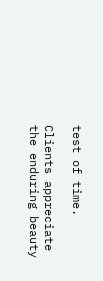test of time.

Clients appreciate the enduring beauty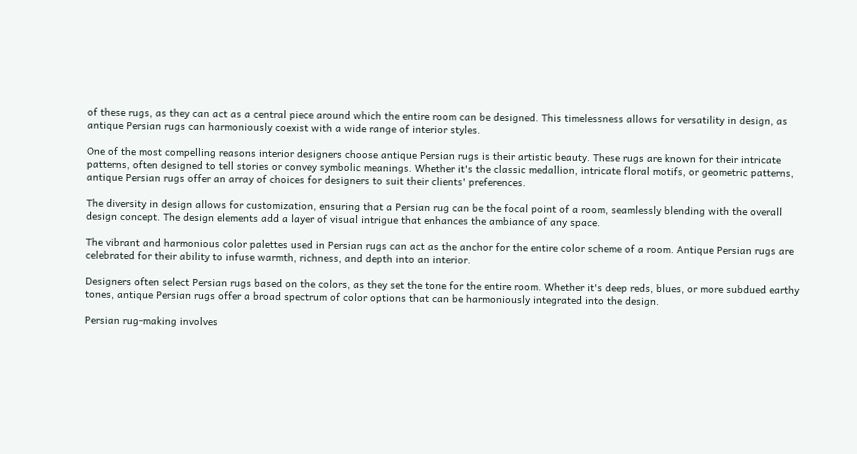of these rugs, as they can act as a central piece around which the entire room can be designed. This timelessness allows for versatility in design, as antique Persian rugs can harmoniously coexist with a wide range of interior styles.

One of the most compelling reasons interior designers choose antique Persian rugs is their artistic beauty. These rugs are known for their intricate patterns, often designed to tell stories or convey symbolic meanings. Whether it's the classic medallion, intricate floral motifs, or geometric patterns, antique Persian rugs offer an array of choices for designers to suit their clients' preferences.

The diversity in design allows for customization, ensuring that a Persian rug can be the focal point of a room, seamlessly blending with the overall design concept. The design elements add a layer of visual intrigue that enhances the ambiance of any space.

The vibrant and harmonious color palettes used in Persian rugs can act as the anchor for the entire color scheme of a room. Antique Persian rugs are celebrated for their ability to infuse warmth, richness, and depth into an interior.

Designers often select Persian rugs based on the colors, as they set the tone for the entire room. Whether it's deep reds, blues, or more subdued earthy tones, antique Persian rugs offer a broad spectrum of color options that can be harmoniously integrated into the design.

Persian rug-making involves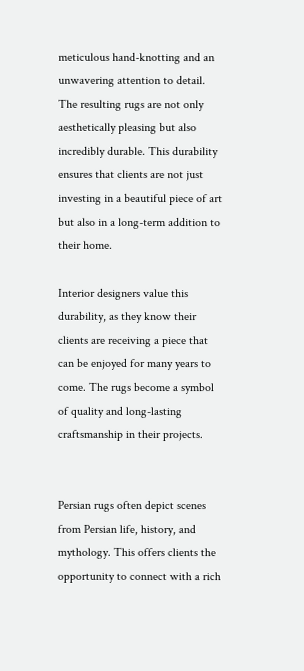meticulous hand-knotting and an unwavering attention to detail. The resulting rugs are not only aesthetically pleasing but also incredibly durable. This durability ensures that clients are not just investing in a beautiful piece of art but also in a long-term addition to their home.

Interior designers value this durability, as they know their clients are receiving a piece that can be enjoyed for many years to come. The rugs become a symbol of quality and long-lasting craftsmanship in their projects.


Persian rugs often depict scenes from Persian life, history, and mythology. This offers clients the opportunity to connect with a rich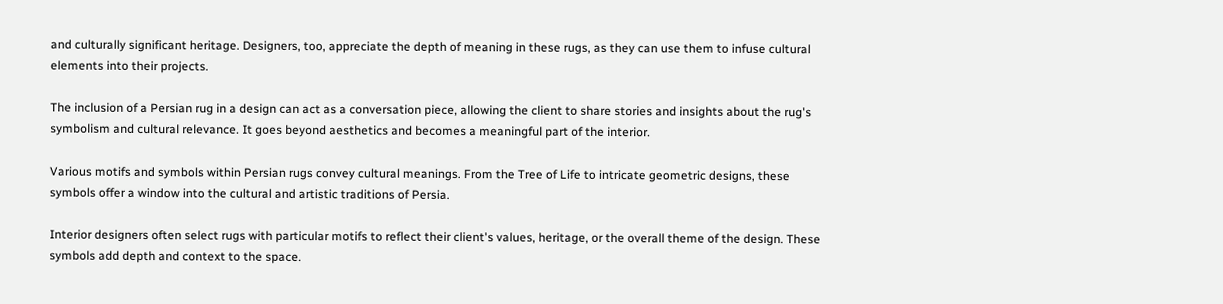and culturally significant heritage. Designers, too, appreciate the depth of meaning in these rugs, as they can use them to infuse cultural elements into their projects.

The inclusion of a Persian rug in a design can act as a conversation piece, allowing the client to share stories and insights about the rug's symbolism and cultural relevance. It goes beyond aesthetics and becomes a meaningful part of the interior.

Various motifs and symbols within Persian rugs convey cultural meanings. From the Tree of Life to intricate geometric designs, these symbols offer a window into the cultural and artistic traditions of Persia.

Interior designers often select rugs with particular motifs to reflect their client's values, heritage, or the overall theme of the design. These symbols add depth and context to the space.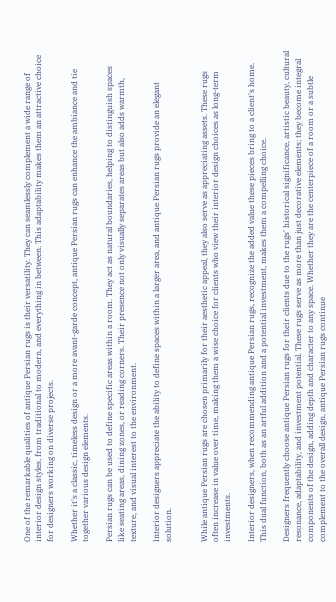One of the remarkable qualities of antique Persian rugs is their versatility. They can seamlessly complement a wide range of interior design styles, from traditional to modern, and everything in between. This adaptability makes them an attractive choice for designers working on diverse projects.

Whether it's a classic, timeless design or a more avant-garde concept, antique Persian rugs can enhance the ambiance and tie together various design elements.

Persian rugs can be used to define specific areas within a room. They act as natural boundaries, helping to distinguish spaces like seating areas, dining zones, or reading corners. Their presence not only visually separates areas but also adds warmth, texture, and visual interest to the environment.

Interior designers appreciate the ability to define spaces within a larger area, and antique Persian rugs provide an elegant solution.


While antique Persian rugs are chosen primarily for their aesthetic appeal, they also serve as appreciating assets. These rugs often increase in value over time, making them a wise choice for clients who view their interior design choices as long-term investments.

Interior designers, when recommending antique Persian rugs, recognize the added value these pieces bring to a client's home. This dual function, both as an artful addition and a potential investment, makes them a compelling choice.

Designers frequently choose antique Persian rugs for their clients due to the rugs' historical significance, artistic beauty, cultural resonance, adaptability, and investment potential. These rugs serve as more than just decorative elements; they become integral components of the design, adding depth and character to any space. Whether they are the centerpiece of a room or a subtle complement to the overall design, antique Persian rugs continue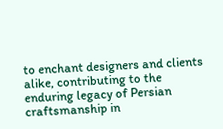to enchant designers and clients alike, contributing to the enduring legacy of Persian craftsmanship in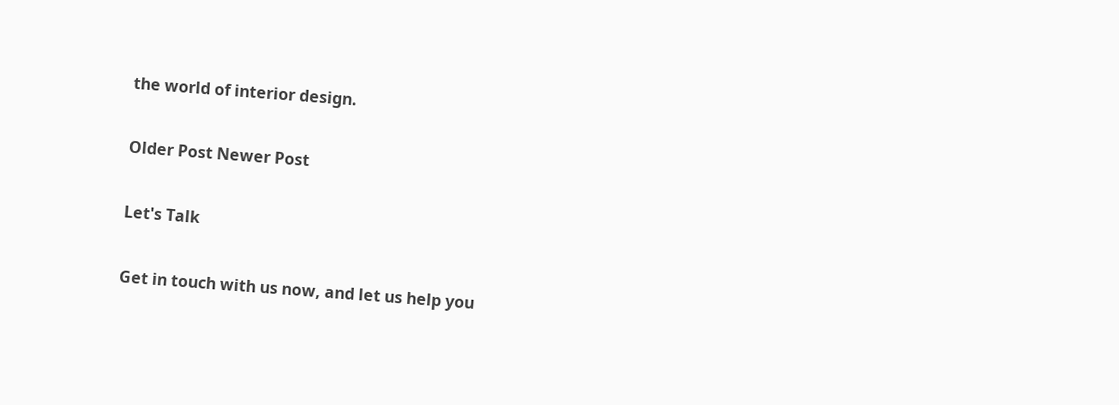the world of interior design.

Older Post Newer Post

Let's Talk

Get in touch with us now, and let us help you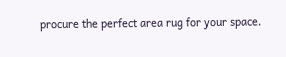procure the perfect area rug for your space.